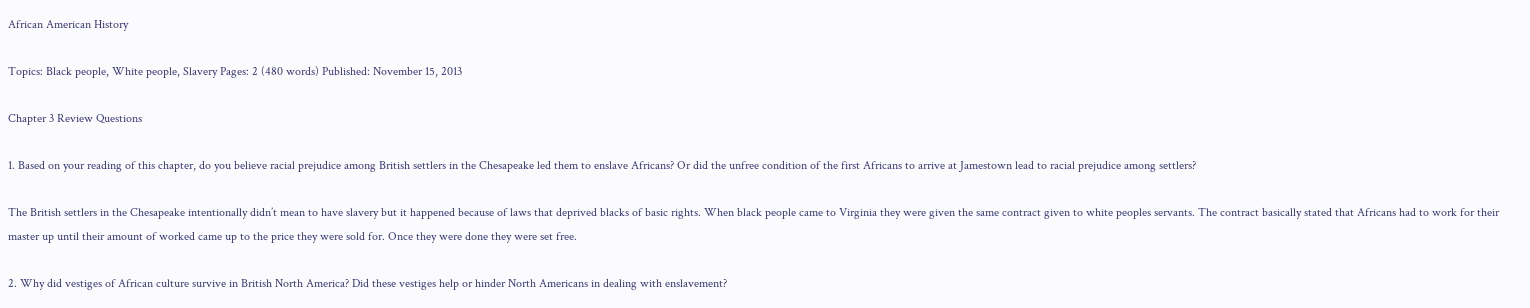African American History

Topics: Black people, White people, Slavery Pages: 2 (480 words) Published: November 15, 2013

Chapter 3 Review Questions

1. Based on your reading of this chapter, do you believe racial prejudice among British settlers in the Chesapeake led them to enslave Africans? Or did the unfree condition of the first Africans to arrive at Jamestown lead to racial prejudice among settlers?

The British settlers in the Chesapeake intentionally didn’t mean to have slavery but it happened because of laws that deprived blacks of basic rights. When black people came to Virginia they were given the same contract given to white peoples servants. The contract basically stated that Africans had to work for their master up until their amount of worked came up to the price they were sold for. Once they were done they were set free.

2. Why did vestiges of African culture survive in British North America? Did these vestiges help or hinder North Americans in dealing with enslavement?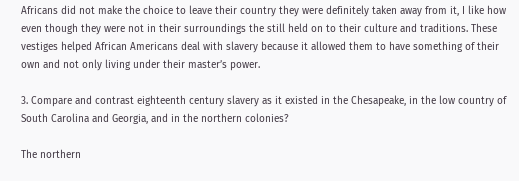Africans did not make the choice to leave their country they were definitely taken away from it, I like how even though they were not in their surroundings the still held on to their culture and traditions. These vestiges helped African Americans deal with slavery because it allowed them to have something of their own and not only living under their master’s power.

3. Compare and contrast eighteenth century slavery as it existed in the Chesapeake, in the low country of South Carolina and Georgia, and in the northern colonies?

The northern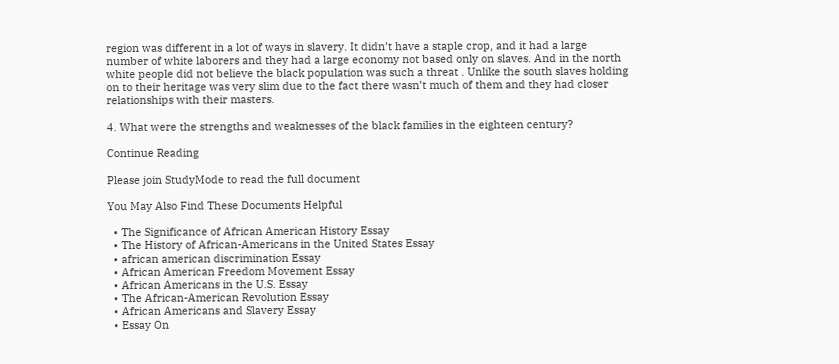region was different in a lot of ways in slavery. It didn’t have a staple crop, and it had a large number of white laborers and they had a large economy not based only on slaves. And in the north white people did not believe the black population was such a threat . Unlike the south slaves holding on to their heritage was very slim due to the fact there wasn’t much of them and they had closer relationships with their masters.

4. What were the strengths and weaknesses of the black families in the eighteen century?

Continue Reading

Please join StudyMode to read the full document

You May Also Find These Documents Helpful

  • The Significance of African American History Essay
  • The History of African-Americans in the United States Essay
  • african american discrimination Essay
  • African American Freedom Movement Essay
  • African Americans in the U.S. Essay
  • The African-American Revolution Essay
  • African Americans and Slavery Essay
  • Essay On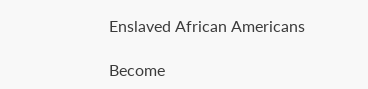Enslaved African Americans

Become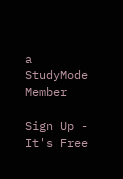a StudyMode Member

Sign Up - It's Free